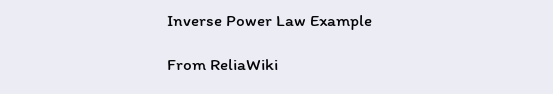Inverse Power Law Example

From ReliaWiki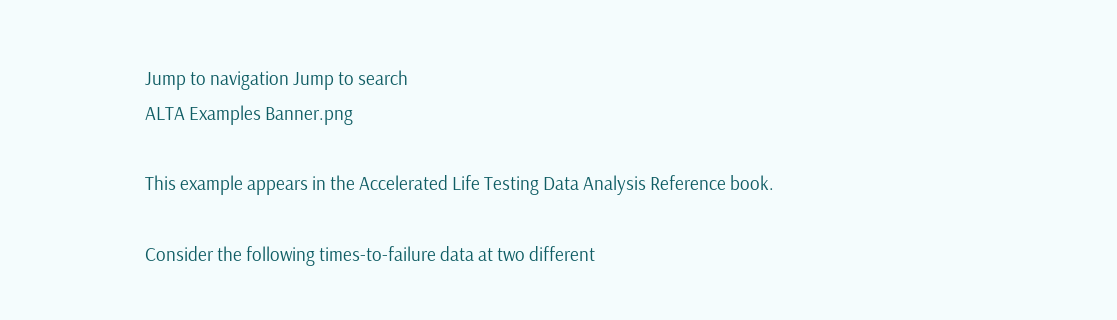Jump to navigation Jump to search
ALTA Examples Banner.png

This example appears in the Accelerated Life Testing Data Analysis Reference book.

Consider the following times-to-failure data at two different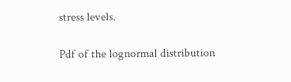stress levels.

Pdf of the lognormal distribution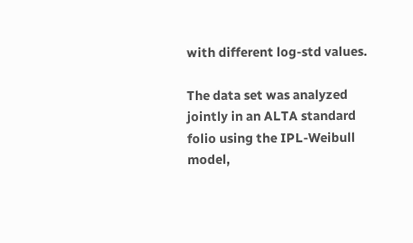with different log-std values.

The data set was analyzed jointly in an ALTA standard folio using the IPL-Weibull model,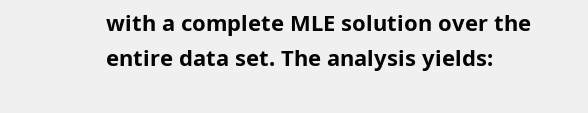with a complete MLE solution over the entire data set. The analysis yields: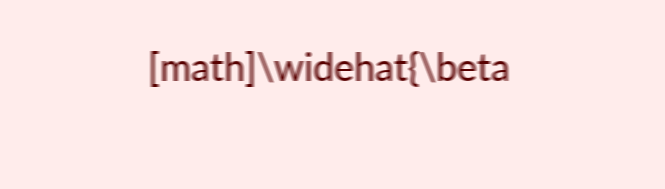[math]\widehat{\beta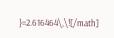}=2.616464\,\![/math]